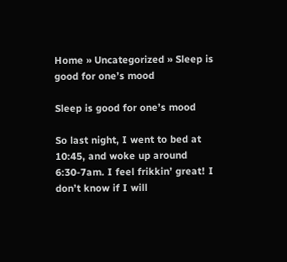Home » Uncategorized » Sleep is good for one’s mood

Sleep is good for one’s mood

So last night, I went to bed at 10:45, and woke up around 6:30-7am. I feel frikkin’ great! I don’t know if I will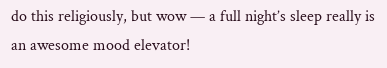do this religiously, but wow — a full night’s sleep really is an awesome mood elevator!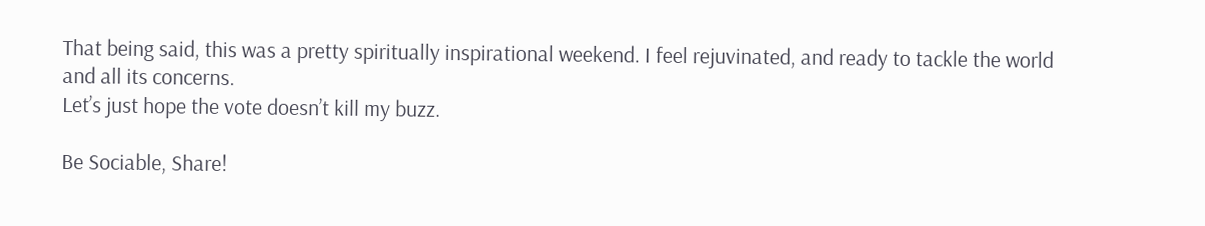That being said, this was a pretty spiritually inspirational weekend. I feel rejuvinated, and ready to tackle the world and all its concerns.
Let’s just hope the vote doesn’t kill my buzz.

Be Sociable, Share!